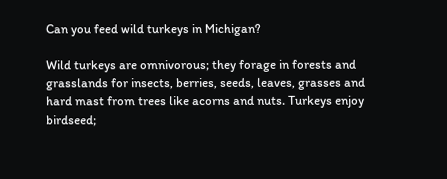Can you feed wild turkeys in Michigan?

Wild turkeys are omnivorous; they forage in forests and grasslands for insects, berries, seeds, leaves, grasses and hard mast from trees like acorns and nuts. Turkeys enjoy birdseed;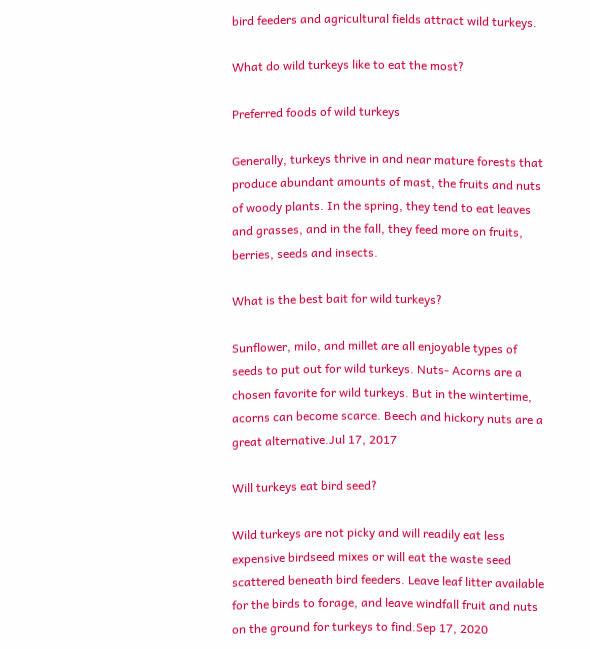bird feeders and agricultural fields attract wild turkeys.

What do wild turkeys like to eat the most?

Preferred foods of wild turkeys

Generally, turkeys thrive in and near mature forests that produce abundant amounts of mast, the fruits and nuts of woody plants. In the spring, they tend to eat leaves and grasses, and in the fall, they feed more on fruits, berries, seeds and insects.

What is the best bait for wild turkeys?

Sunflower, milo, and millet are all enjoyable types of seeds to put out for wild turkeys. Nuts- Acorns are a chosen favorite for wild turkeys. But in the wintertime, acorns can become scarce. Beech and hickory nuts are a great alternative.Jul 17, 2017

Will turkeys eat bird seed?

Wild turkeys are not picky and will readily eat less expensive birdseed mixes or will eat the waste seed scattered beneath bird feeders. Leave leaf litter available for the birds to forage, and leave windfall fruit and nuts on the ground for turkeys to find.Sep 17, 2020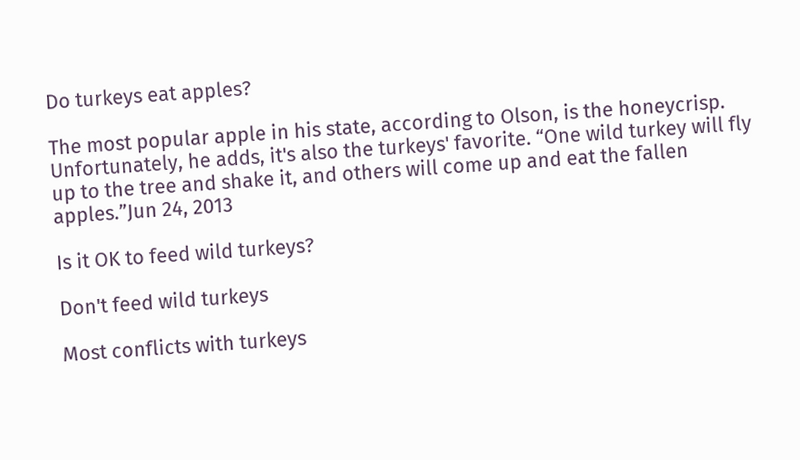Do turkeys eat apples?

The most popular apple in his state, according to Olson, is the honeycrisp. Unfortunately, he adds, it's also the turkeys' favorite. “One wild turkey will fly up to the tree and shake it, and others will come up and eat the fallen apples.”Jun 24, 2013

Is it OK to feed wild turkeys?

Don't feed wild turkeys

Most conflicts with turkeys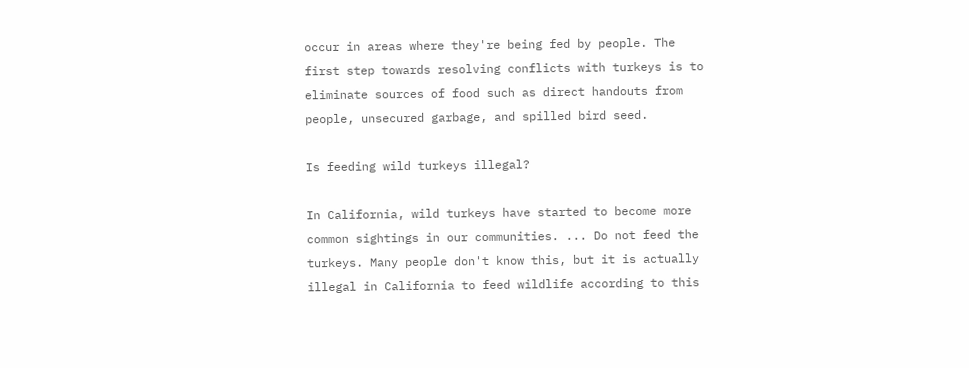occur in areas where they're being fed by people. The first step towards resolving conflicts with turkeys is to eliminate sources of food such as direct handouts from people, unsecured garbage, and spilled bird seed.

Is feeding wild turkeys illegal?

In California, wild turkeys have started to become more common sightings in our communities. ... Do not feed the turkeys. Many people don't know this, but it is actually illegal in California to feed wildlife according to this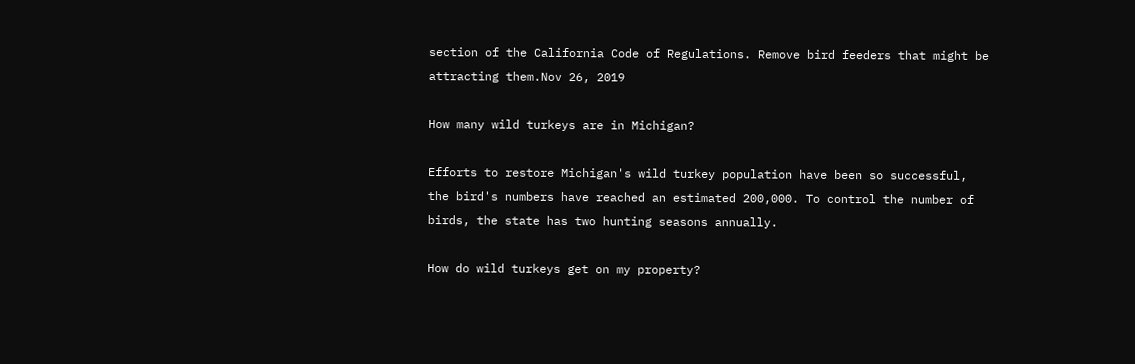section of the California Code of Regulations. Remove bird feeders that might be attracting them.Nov 26, 2019

How many wild turkeys are in Michigan?

Efforts to restore Michigan's wild turkey population have been so successful, the bird's numbers have reached an estimated 200,000. To control the number of birds, the state has two hunting seasons annually.

How do wild turkeys get on my property?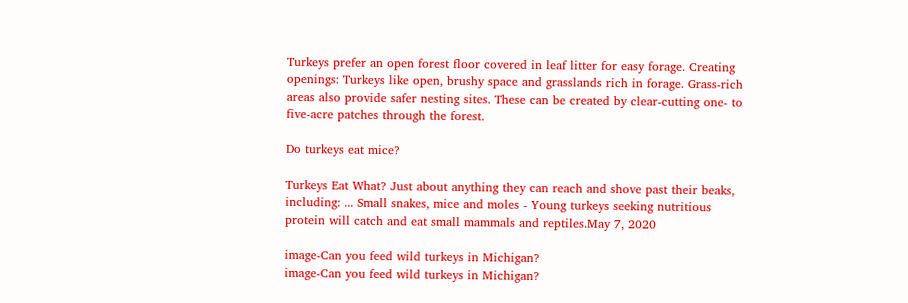Turkeys prefer an open forest floor covered in leaf litter for easy forage. Creating openings: Turkeys like open, brushy space and grasslands rich in forage. Grass-rich areas also provide safer nesting sites. These can be created by clear-cutting one- to five-acre patches through the forest.

Do turkeys eat mice?

Turkeys Eat What? Just about anything they can reach and shove past their beaks, including: ... Small snakes, mice and moles - Young turkeys seeking nutritious protein will catch and eat small mammals and reptiles.May 7, 2020

image-Can you feed wild turkeys in Michigan?
image-Can you feed wild turkeys in Michigan?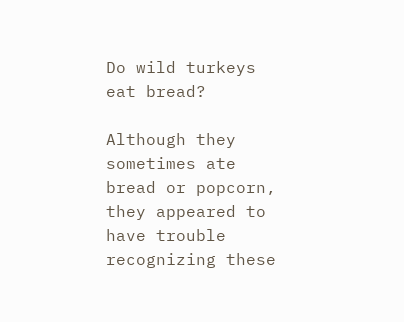Do wild turkeys eat bread?

Although they sometimes ate bread or popcorn, they appeared to have trouble recognizing these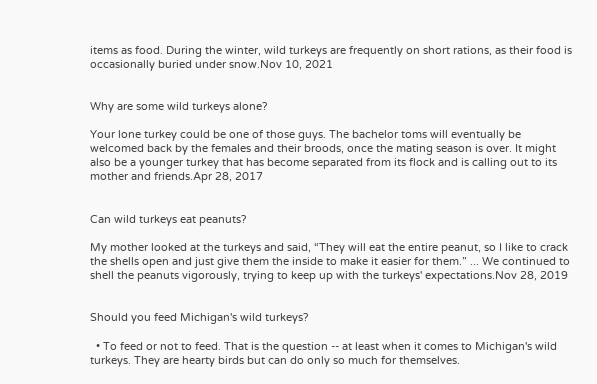items as food. During the winter, wild turkeys are frequently on short rations, as their food is occasionally buried under snow.Nov 10, 2021


Why are some wild turkeys alone?

Your lone turkey could be one of those guys. The bachelor toms will eventually be welcomed back by the females and their broods, once the mating season is over. It might also be a younger turkey that has become separated from its flock and is calling out to its mother and friends.Apr 28, 2017


Can wild turkeys eat peanuts?

My mother looked at the turkeys and said, “They will eat the entire peanut, so I like to crack the shells open and just give them the inside to make it easier for them.” ... We continued to shell the peanuts vigorously, trying to keep up with the turkeys' expectations.Nov 28, 2019


Should you feed Michigan's wild turkeys?

  • To feed or not to feed. That is the question -- at least when it comes to Michigan's wild turkeys. They are hearty birds but can do only so much for themselves.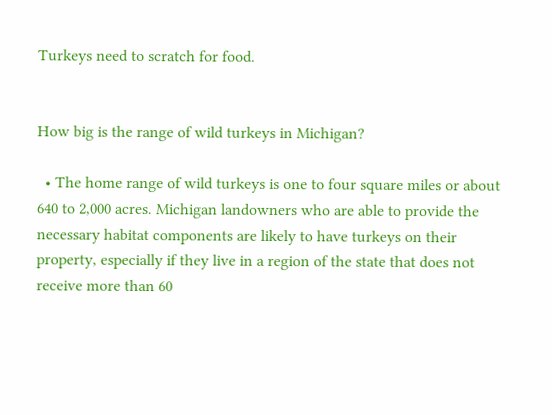Turkeys need to scratch for food.


How big is the range of wild turkeys in Michigan?

  • The home range of wild turkeys is one to four square miles or about 640 to 2,000 acres. Michigan landowners who are able to provide the necessary habitat components are likely to have turkeys on their property, especially if they live in a region of the state that does not receive more than 60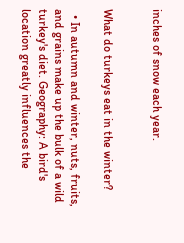inches of snow each year.


What do turkeys eat in the winter?

  • In autumn and winter, nuts, fruits, and grains make up the bulk of a wild turkey's diet. Geography: A bird's location greatly influences the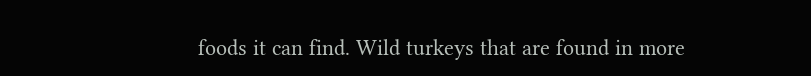foods it can find. Wild turkeys that are found in more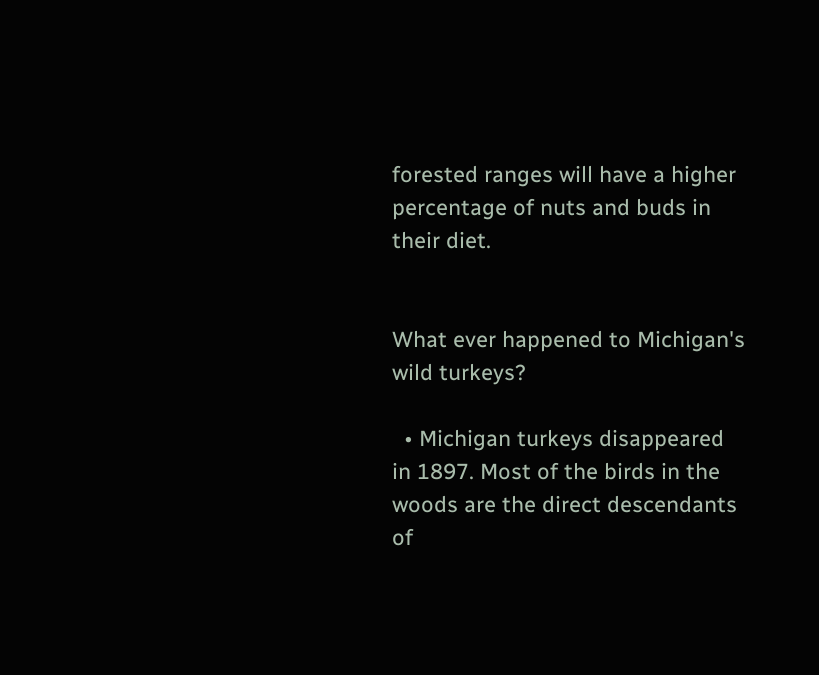forested ranges will have a higher percentage of nuts and buds in their diet.


What ever happened to Michigan's wild turkeys?

  • Michigan turkeys disappeared in 1897. Most of the birds in the woods are the direct descendants of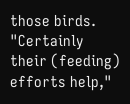those birds. "Certainly their (feeding) efforts help,"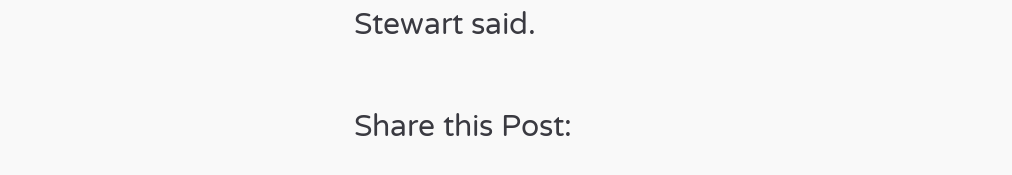Stewart said.

Share this Post: